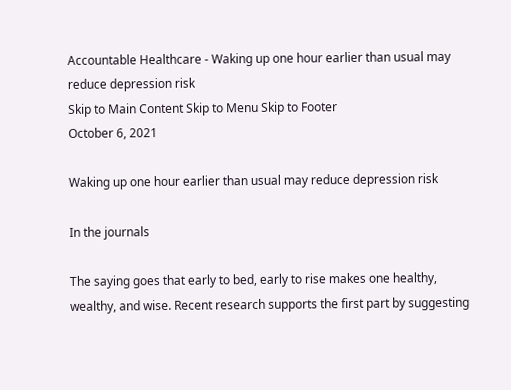Accountable Healthcare - Waking up one hour earlier than usual may reduce depression risk
Skip to Main Content Skip to Menu Skip to Footer
October 6, 2021

Waking up one hour earlier than usual may reduce depression risk

In the journals

The saying goes that early to bed, early to rise makes one healthy, wealthy, and wise. Recent research supports the first part by suggesting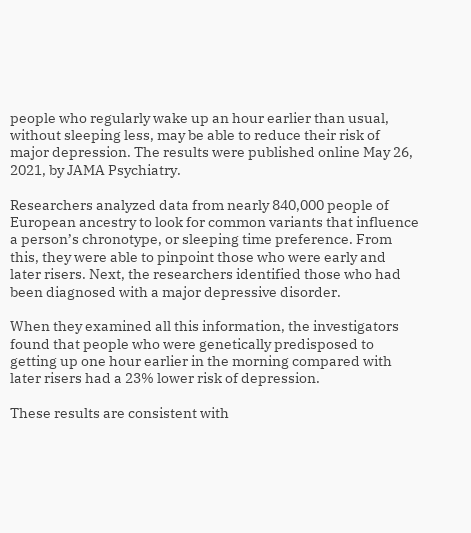people who regularly wake up an hour earlier than usual, without sleeping less, may be able to reduce their risk of major depression. The results were published online May 26, 2021, by JAMA Psychiatry.

Researchers analyzed data from nearly 840,000 people of European ancestry to look for common variants that influence a person’s chronotype, or sleeping time preference. From this, they were able to pinpoint those who were early and later risers. Next, the researchers identified those who had been diagnosed with a major depressive disorder.

When they examined all this information, the investigators found that people who were genetically predisposed to getting up one hour earlier in the morning compared with later risers had a 23% lower risk of depression.

These results are consistent with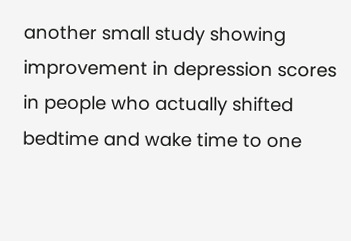another small study showing improvement in depression scores in people who actually shifted bedtime and wake time to one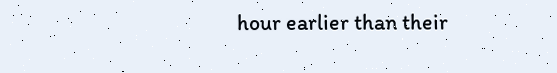hour earlier than their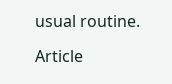usual routine.

Article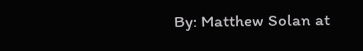By: Matthew Solan at